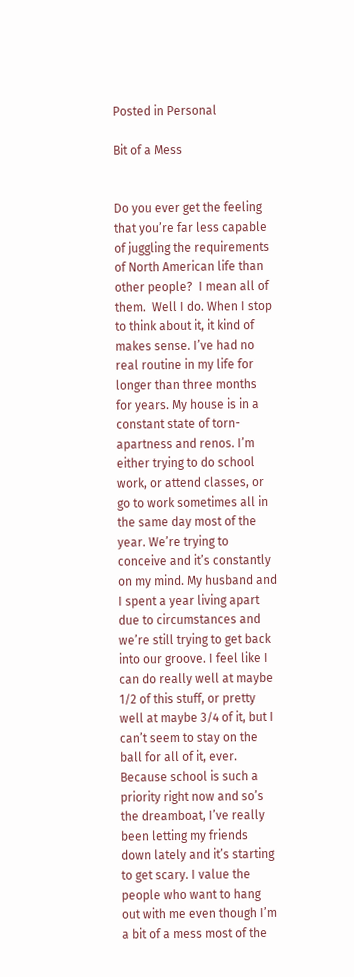Posted in Personal

Bit of a Mess


Do you ever get the feeling that you’re far less capable of juggling the requirements of North American life than other people?  I mean all of them.  Well I do. When I stop to think about it, it kind of makes sense. I’ve had no real routine in my life for longer than three months for years. My house is in a constant state of torn-apartness and renos. I’m either trying to do school work, or attend classes, or go to work sometimes all in the same day most of the year. We’re trying to conceive and it’s constantly on my mind. My husband and I spent a year living apart due to circumstances and we’re still trying to get back into our groove. I feel like I can do really well at maybe 1/2 of this stuff, or pretty well at maybe 3/4 of it, but I can’t seem to stay on the ball for all of it, ever. Because school is such a priority right now and so’s the dreamboat, I’ve really been letting my friends down lately and it’s starting to get scary. I value the people who want to hang out with me even though I’m a bit of a mess most of the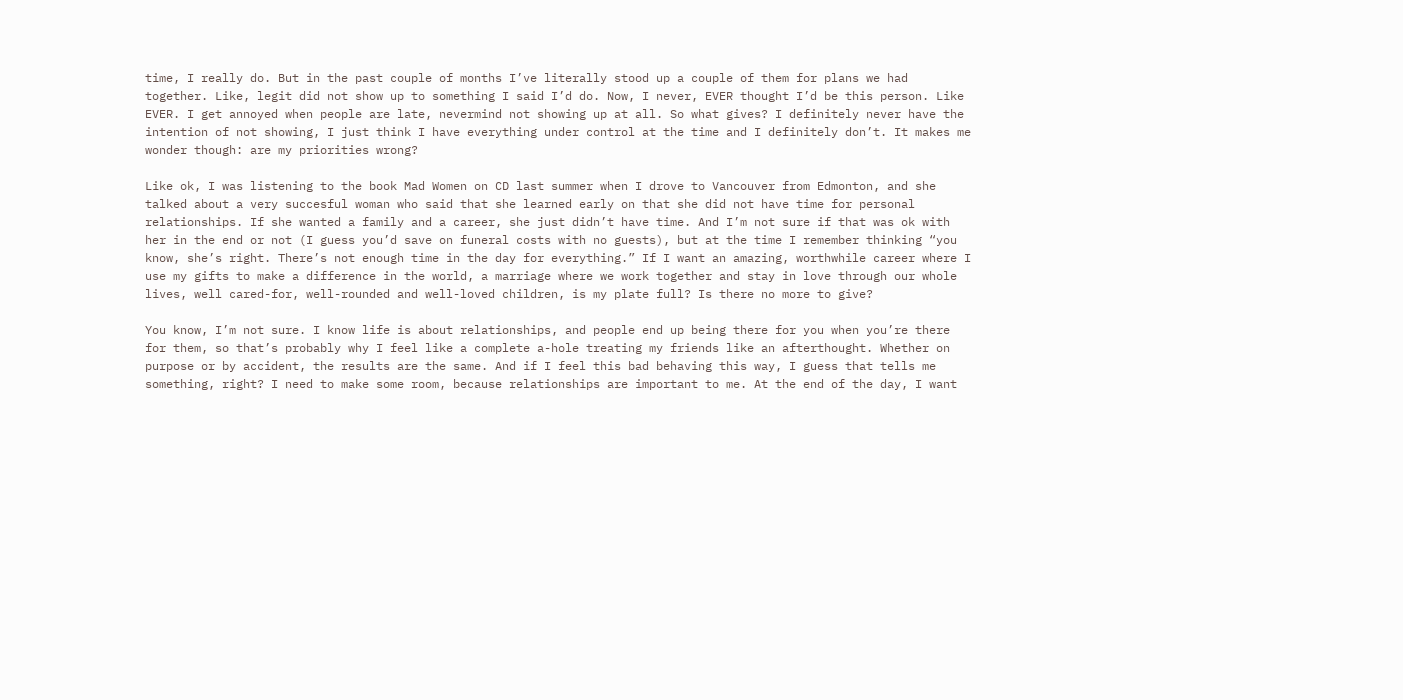time, I really do. But in the past couple of months I’ve literally stood up a couple of them for plans we had together. Like, legit did not show up to something I said I’d do. Now, I never, EVER thought I’d be this person. Like EVER. I get annoyed when people are late, nevermind not showing up at all. So what gives? I definitely never have the intention of not showing, I just think I have everything under control at the time and I definitely don’t. It makes me wonder though: are my priorities wrong?

Like ok, I was listening to the book Mad Women on CD last summer when I drove to Vancouver from Edmonton, and she talked about a very succesful woman who said that she learned early on that she did not have time for personal relationships. If she wanted a family and a career, she just didn’t have time. And I’m not sure if that was ok with her in the end or not (I guess you’d save on funeral costs with no guests), but at the time I remember thinking “you know, she’s right. There’s not enough time in the day for everything.” If I want an amazing, worthwhile career where I use my gifts to make a difference in the world, a marriage where we work together and stay in love through our whole lives, well cared-for, well-rounded and well-loved children, is my plate full? Is there no more to give?

You know, I’m not sure. I know life is about relationships, and people end up being there for you when you’re there for them, so that’s probably why I feel like a complete a-hole treating my friends like an afterthought. Whether on purpose or by accident, the results are the same. And if I feel this bad behaving this way, I guess that tells me something, right? I need to make some room, because relationships are important to me. At the end of the day, I want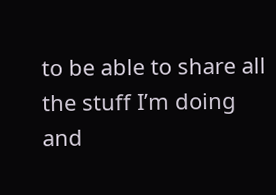to be able to share all the stuff I’m doing and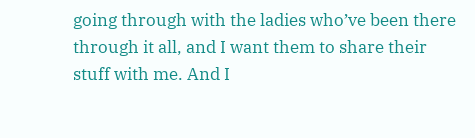going through with the ladies who’ve been there through it all, and I want them to share their stuff with me. And I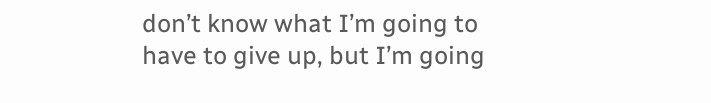don’t know what I’m going to have to give up, but I’m going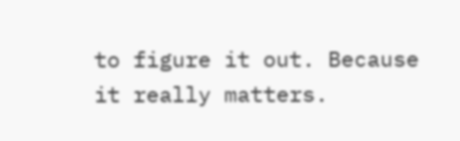to figure it out. Because it really matters.